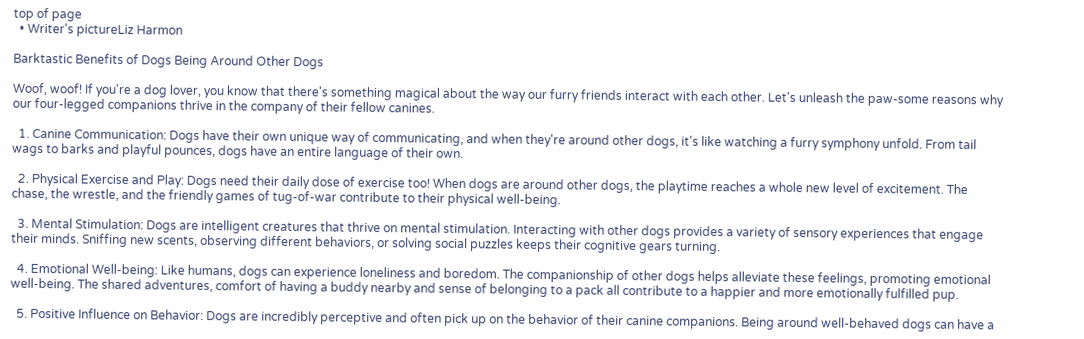top of page
  • Writer's pictureLiz Harmon

Barktastic Benefits of Dogs Being Around Other Dogs

Woof, woof! If you're a dog lover, you know that there's something magical about the way our furry friends interact with each other. Let's unleash the paw-some reasons why our four-legged companions thrive in the company of their fellow canines.

  1. Canine Communication: Dogs have their own unique way of communicating, and when they're around other dogs, it's like watching a furry symphony unfold. From tail wags to barks and playful pounces, dogs have an entire language of their own.

  2. Physical Exercise and Play: Dogs need their daily dose of exercise too! When dogs are around other dogs, the playtime reaches a whole new level of excitement. The chase, the wrestle, and the friendly games of tug-of-war contribute to their physical well-being.

  3. Mental Stimulation: Dogs are intelligent creatures that thrive on mental stimulation. Interacting with other dogs provides a variety of sensory experiences that engage their minds. Sniffing new scents, observing different behaviors, or solving social puzzles keeps their cognitive gears turning.

  4. Emotional Well-being: Like humans, dogs can experience loneliness and boredom. The companionship of other dogs helps alleviate these feelings, promoting emotional well-being. The shared adventures, comfort of having a buddy nearby and sense of belonging to a pack all contribute to a happier and more emotionally fulfilled pup.

  5. Positive Influence on Behavior: Dogs are incredibly perceptive and often pick up on the behavior of their canine companions. Being around well-behaved dogs can have a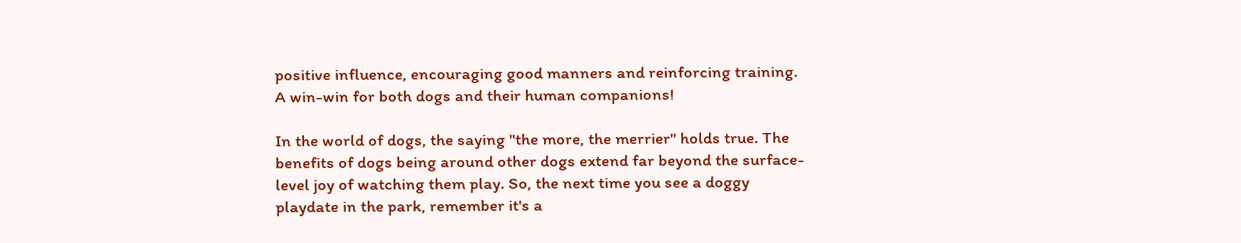positive influence, encouraging good manners and reinforcing training. A win-win for both dogs and their human companions!

In the world of dogs, the saying "the more, the merrier" holds true. The benefits of dogs being around other dogs extend far beyond the surface-level joy of watching them play. So, the next time you see a doggy playdate in the park, remember it's a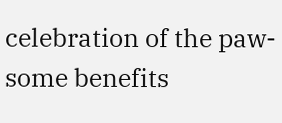celebration of the paw-some benefits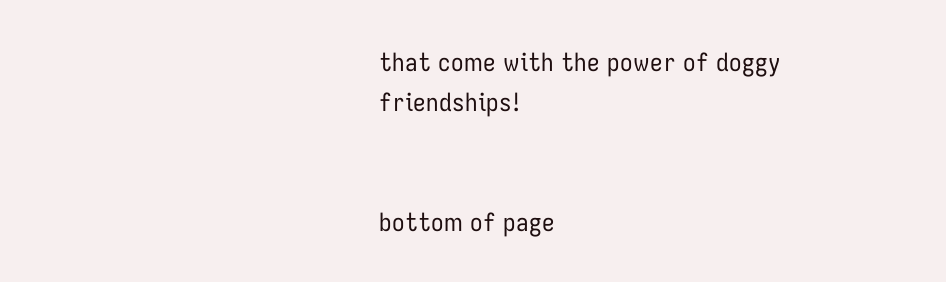that come with the power of doggy friendships!


bottom of page